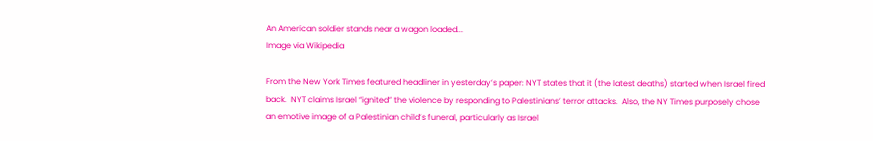An American soldier stands near a wagon loaded...
Image via Wikipedia

From the New York Times featured headliner in yesterday’s paper: NYT states that it (the latest deaths) started when Israel fired back.  NYT claims Israel “ignited” the violence by responding to Palestinians’ terror attacks.  Also, the NY Times purposely chose an emotive image of a Palestinian child’s funeral, particularly as Israel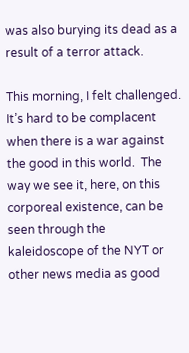was also burying its dead as a result of a terror attack.

This morning, I felt challenged.  It’s hard to be complacent when there is a war against the good in this world.  The way we see it, here, on this corporeal existence, can be seen through the kaleidoscope of the NYT or other news media as good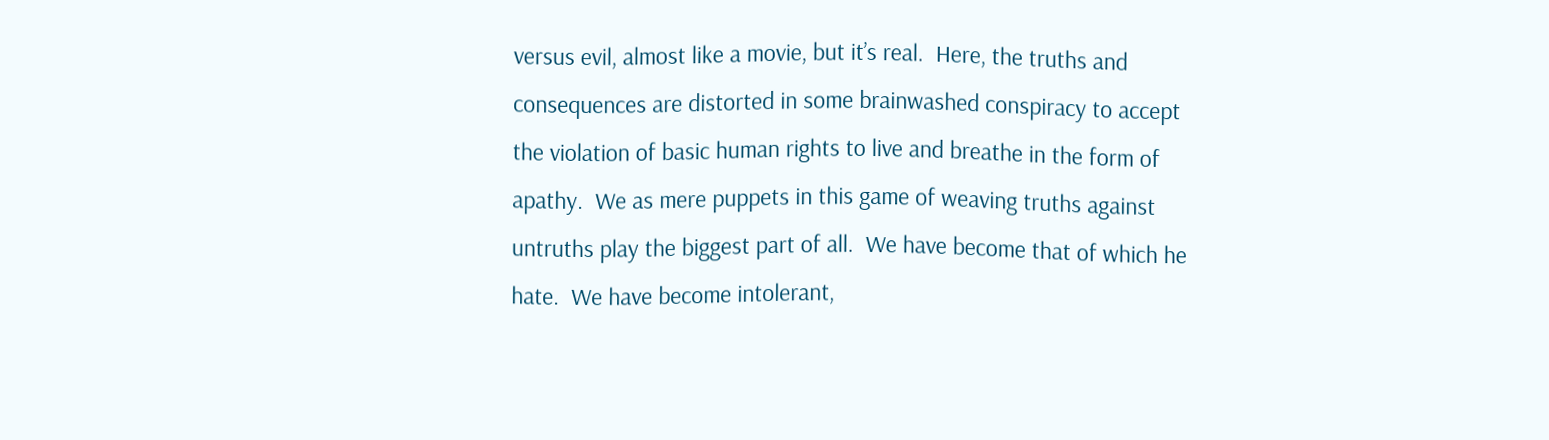versus evil, almost like a movie, but it’s real.  Here, the truths and consequences are distorted in some brainwashed conspiracy to accept the violation of basic human rights to live and breathe in the form of apathy.  We as mere puppets in this game of weaving truths against untruths play the biggest part of all.  We have become that of which he hate.  We have become intolerant,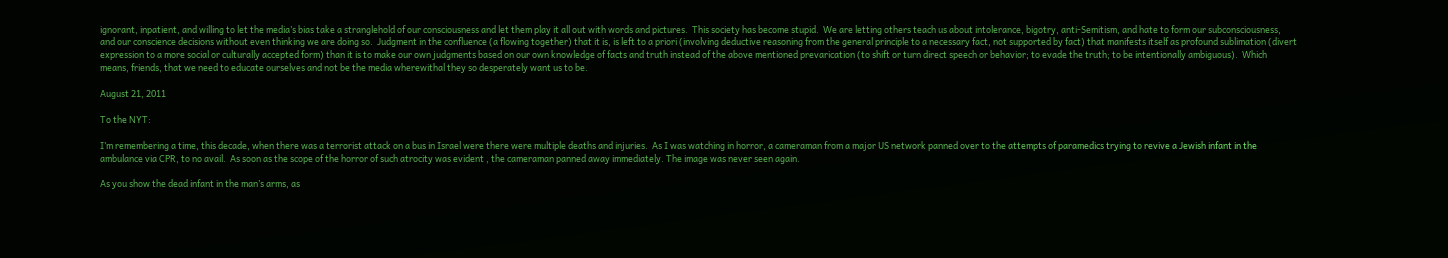ignorant, inpatient, and willing to let the media’s bias take a stranglehold of our consciousness and let them play it all out with words and pictures.  This society has become stupid.  We are letting others teach us about intolerance, bigotry, anti-Semitism, and hate to form our subconsciousness, and our conscience decisions without even thinking we are doing so.  Judgment in the confluence (a flowing together) that it is, is left to a priori (involving deductive reasoning from the general principle to a necessary fact, not supported by fact) that manifests itself as profound sublimation (divert expression to a more social or culturally accepted form) than it is to make our own judgments based on our own knowledge of facts and truth instead of the above mentioned prevarication (to shift or turn direct speech or behavior; to evade the truth; to be intentionally ambiguous).  Which means, friends, that we need to educate ourselves and not be the media wherewithal they so desperately want us to be.

August 21, 2011

To the NYT:

I’m remembering a time, this decade, when there was a terrorist attack on a bus in Israel were there were multiple deaths and injuries.  As I was watching in horror, a cameraman from a major US network panned over to the attempts of paramedics trying to revive a Jewish infant in the ambulance via CPR, to no avail.  As soon as the scope of the horror of such atrocity was evident , the cameraman panned away immediately. The image was never seen again.

As you show the dead infant in the man’s arms, as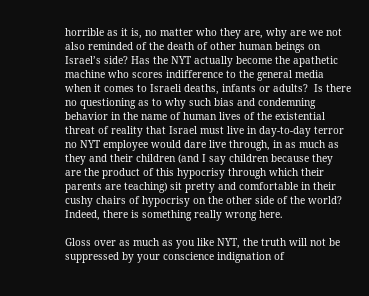horrible as it is, no matter who they are, why are we not also reminded of the death of other human beings on Israel’s side? Has the NYT actually become the apathetic machine who scores indifference to the general media when it comes to Israeli deaths, infants or adults?  Is there no questioning as to why such bias and condemning behavior in the name of human lives of the existential threat of reality that Israel must live in day-to-day terror no NYT employee would dare live through, in as much as they and their children (and I say children because they are the product of this hypocrisy through which their parents are teaching) sit pretty and comfortable in their cushy chairs of hypocrisy on the other side of the world?  Indeed, there is something really wrong here.

Gloss over as much as you like NYT, the truth will not be suppressed by your conscience indignation of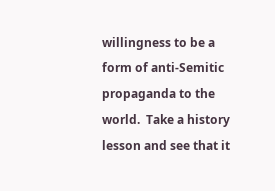willingness to be a form of anti-Semitic propaganda to the world.  Take a history lesson and see that it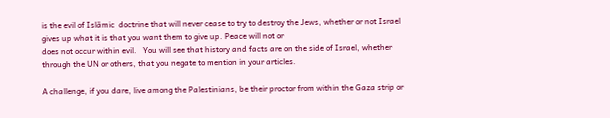is the evil of Islāmic  doctrine that will never cease to try to destroy the Jews, whether or not Israel gives up what it is that you want them to give up. Peace will not or
does not occur within evil.   You will see that history and facts are on the side of Israel, whether through the UN or others, that you negate to mention in your articles.

A challenge, if you dare, live among the Palestinians, be their proctor from within the Gaza strip or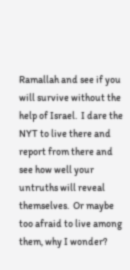Ramallah and see if you will survive without the help of Israel.  I dare the NYT to live there and report from there and see how well your untruths will reveal themselves.  Or maybe too afraid to live among them, why I wonder?